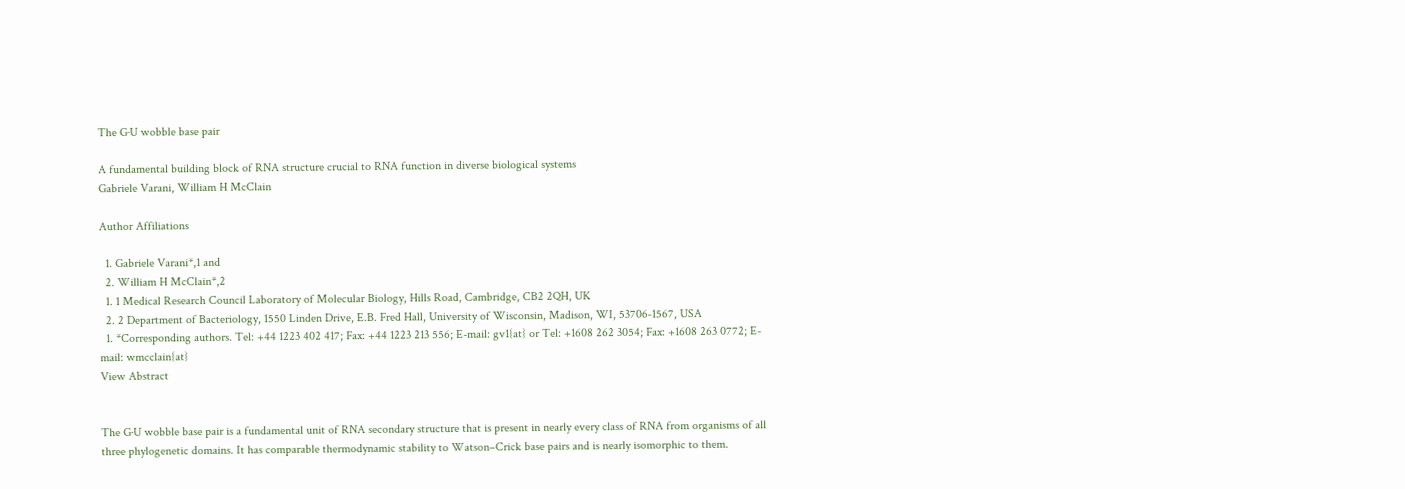The G·U wobble base pair

A fundamental building block of RNA structure crucial to RNA function in diverse biological systems
Gabriele Varani, William H McClain

Author Affiliations

  1. Gabriele Varani*,1 and
  2. William H McClain*,2
  1. 1 Medical Research Council Laboratory of Molecular Biology, Hills Road, Cambridge, CB2 2QH, UK
  2. 2 Department of Bacteriology, 1550 Linden Drive, E.B. Fred Hall, University of Wisconsin, Madison, WI, 53706‐1567, USA
  1. *Corresponding authors. Tel: +44 1223 402 417; Fax: +44 1223 213 556; E-mail: gv1{at} or Tel: +1608 262 3054; Fax: +1608 263 0772; E-mail: wmcclain{at}
View Abstract


The G·U wobble base pair is a fundamental unit of RNA secondary structure that is present in nearly every class of RNA from organisms of all three phylogenetic domains. It has comparable thermodynamic stability to Watson–Crick base pairs and is nearly isomorphic to them.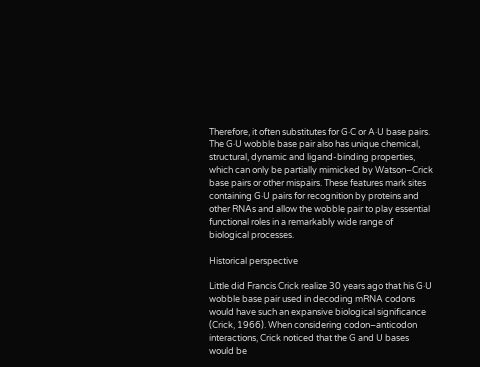Therefore, it often substitutes for G·C or A·U base pairs. The G·U wobble base pair also has unique chemical, structural, dynamic and ligand‐binding properties, which can only be partially mimicked by Watson–Crick base pairs or other mispairs. These features mark sites containing G·U pairs for recognition by proteins and other RNAs and allow the wobble pair to play essential functional roles in a remarkably wide range of biological processes.

Historical perspective

Little did Francis Crick realize 30 years ago that his G·U wobble base pair used in decoding mRNA codons would have such an expansive biological significance (Crick, 1966). When considering codon–anticodon interactions, Crick noticed that the G and U bases would be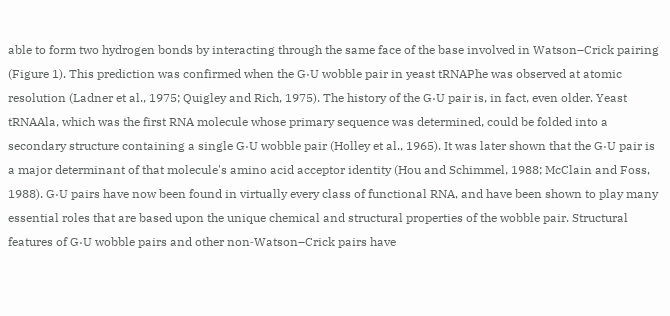able to form two hydrogen bonds by interacting through the same face of the base involved in Watson–Crick pairing (Figure 1). This prediction was confirmed when the G·U wobble pair in yeast tRNAPhe was observed at atomic resolution (Ladner et al., 1975; Quigley and Rich, 1975). The history of the G·U pair is, in fact, even older. Yeast tRNAAla, which was the first RNA molecule whose primary sequence was determined, could be folded into a secondary structure containing a single G·U wobble pair (Holley et al., 1965). It was later shown that the G·U pair is a major determinant of that molecule's amino acid acceptor identity (Hou and Schimmel, 1988; McClain and Foss, 1988). G·U pairs have now been found in virtually every class of functional RNA, and have been shown to play many essential roles that are based upon the unique chemical and structural properties of the wobble pair. Structural features of G·U wobble pairs and other non‐Watson–Crick pairs have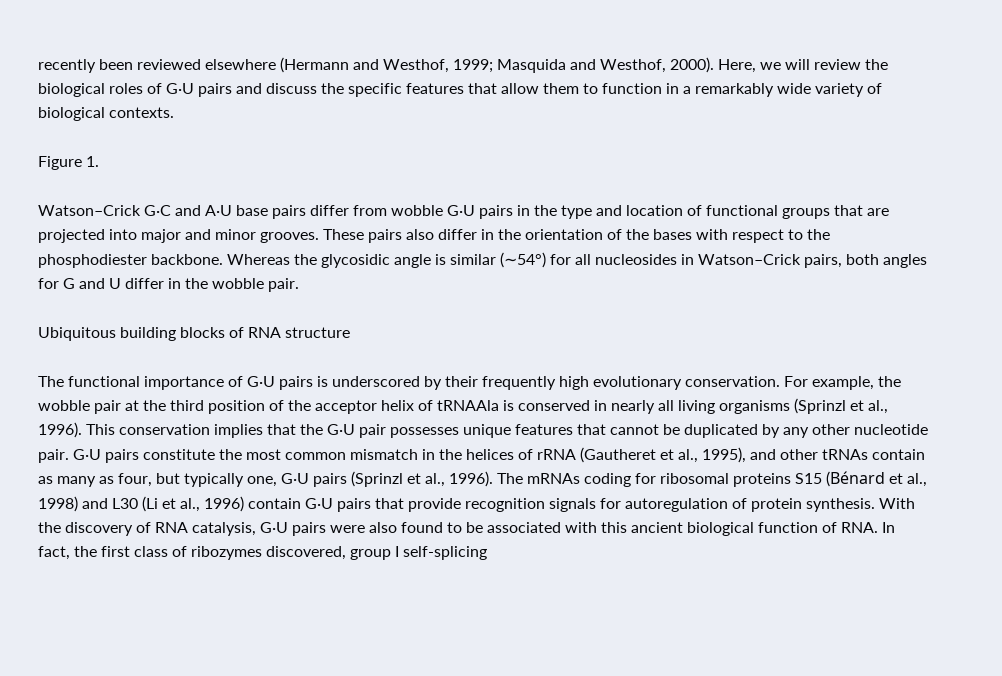recently been reviewed elsewhere (Hermann and Westhof, 1999; Masquida and Westhof, 2000). Here, we will review the biological roles of G·U pairs and discuss the specific features that allow them to function in a remarkably wide variety of biological contexts.

Figure 1.

Watson–Crick G·C and A·U base pairs differ from wobble G·U pairs in the type and location of functional groups that are projected into major and minor grooves. These pairs also differ in the orientation of the bases with respect to the phosphodiester backbone. Whereas the glycosidic angle is similar (∼54°) for all nucleosides in Watson–Crick pairs, both angles for G and U differ in the wobble pair.

Ubiquitous building blocks of RNA structure

The functional importance of G·U pairs is underscored by their frequently high evolutionary conservation. For example, the wobble pair at the third position of the acceptor helix of tRNAAla is conserved in nearly all living organisms (Sprinzl et al., 1996). This conservation implies that the G·U pair possesses unique features that cannot be duplicated by any other nucleotide pair. G·U pairs constitute the most common mismatch in the helices of rRNA (Gautheret et al., 1995), and other tRNAs contain as many as four, but typically one, G·U pairs (Sprinzl et al., 1996). The mRNAs coding for ribosomal proteins S15 (Bénard et al., 1998) and L30 (Li et al., 1996) contain G·U pairs that provide recognition signals for autoregulation of protein synthesis. With the discovery of RNA catalysis, G·U pairs were also found to be associated with this ancient biological function of RNA. In fact, the first class of ribozymes discovered, group I self‐splicing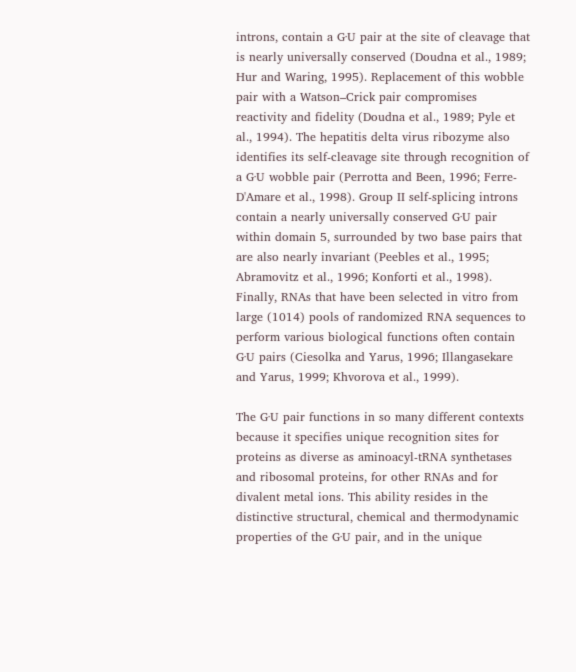introns, contain a G·U pair at the site of cleavage that is nearly universally conserved (Doudna et al., 1989; Hur and Waring, 1995). Replacement of this wobble pair with a Watson–Crick pair compromises reactivity and fidelity (Doudna et al., 1989; Pyle et al., 1994). The hepatitis delta virus ribozyme also identifies its self‐cleavage site through recognition of a G·U wobble pair (Perrotta and Been, 1996; Ferre‐D'Amare et al., 1998). Group II self‐splicing introns contain a nearly universally conserved G·U pair within domain 5, surrounded by two base pairs that are also nearly invariant (Peebles et al., 1995; Abramovitz et al., 1996; Konforti et al., 1998). Finally, RNAs that have been selected in vitro from large (1014) pools of randomized RNA sequences to perform various biological functions often contain G·U pairs (Ciesolka and Yarus, 1996; Illangasekare and Yarus, 1999; Khvorova et al., 1999).

The G·U pair functions in so many different contexts because it specifies unique recognition sites for proteins as diverse as aminoacyl‐tRNA synthetases and ribosomal proteins, for other RNAs and for divalent metal ions. This ability resides in the distinctive structural, chemical and thermodynamic properties of the G·U pair, and in the unique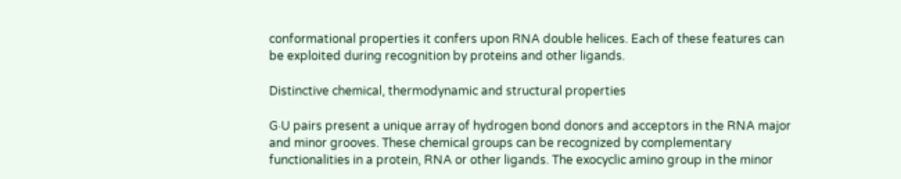conformational properties it confers upon RNA double helices. Each of these features can be exploited during recognition by proteins and other ligands.

Distinctive chemical, thermodynamic and structural properties

G·U pairs present a unique array of hydrogen bond donors and acceptors in the RNA major and minor grooves. These chemical groups can be recognized by complementary functionalities in a protein, RNA or other ligands. The exocyclic amino group in the minor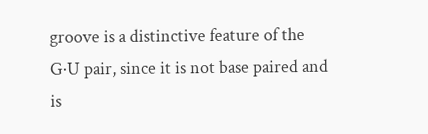groove is a distinctive feature of the G·U pair, since it is not base paired and is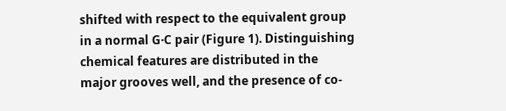shifted with respect to the equivalent group in a normal G·C pair (Figure 1). Distinguishing chemical features are distributed in the major grooves well, and the presence of co‐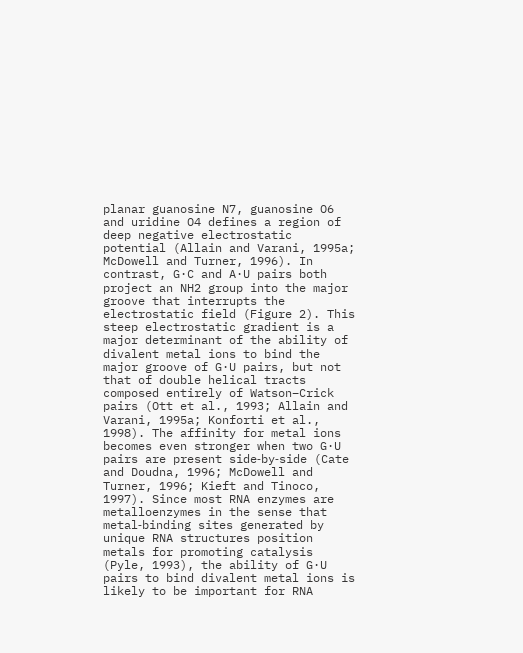planar guanosine N7, guanosine O6 and uridine O4 defines a region of deep negative electrostatic potential (Allain and Varani, 1995a; McDowell and Turner, 1996). In contrast, G·C and A·U pairs both project an NH2 group into the major groove that interrupts the electrostatic field (Figure 2). This steep electrostatic gradient is a major determinant of the ability of divalent metal ions to bind the major groove of G·U pairs, but not that of double helical tracts composed entirely of Watson–Crick pairs (Ott et al., 1993; Allain and Varani, 1995a; Konforti et al., 1998). The affinity for metal ions becomes even stronger when two G·U pairs are present side‐by‐side (Cate and Doudna, 1996; McDowell and Turner, 1996; Kieft and Tinoco, 1997). Since most RNA enzymes are metalloenzymes in the sense that metal‐binding sites generated by unique RNA structures position metals for promoting catalysis (Pyle, 1993), the ability of G·U pairs to bind divalent metal ions is likely to be important for RNA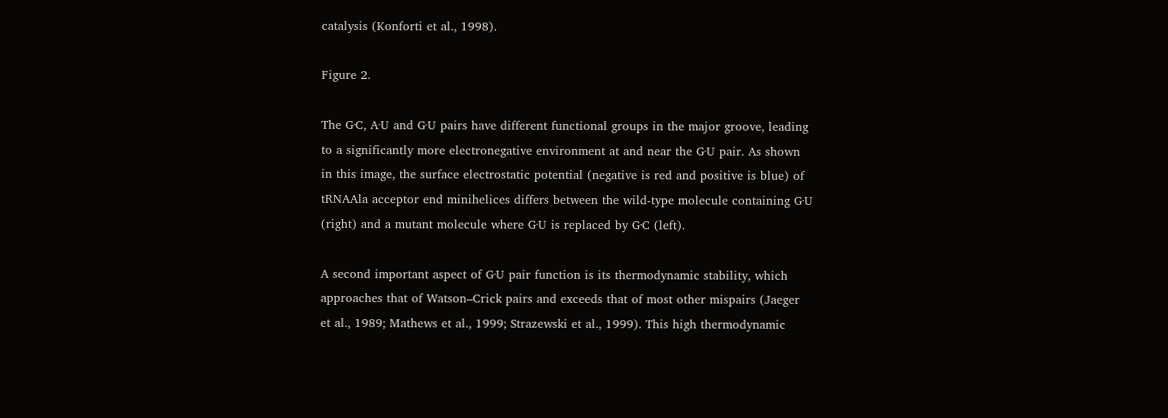catalysis (Konforti et al., 1998).

Figure 2.

The G·C, A·U and G·U pairs have different functional groups in the major groove, leading to a significantly more electronegative environment at and near the G·U pair. As shown in this image, the surface electrostatic potential (negative is red and positive is blue) of tRNAAla acceptor end minihelices differs between the wild‐type molecule containing G·U (right) and a mutant molecule where G·U is replaced by G·C (left).

A second important aspect of G·U pair function is its thermodynamic stability, which approaches that of Watson–Crick pairs and exceeds that of most other mispairs (Jaeger et al., 1989; Mathews et al., 1999; Strazewski et al., 1999). This high thermodynamic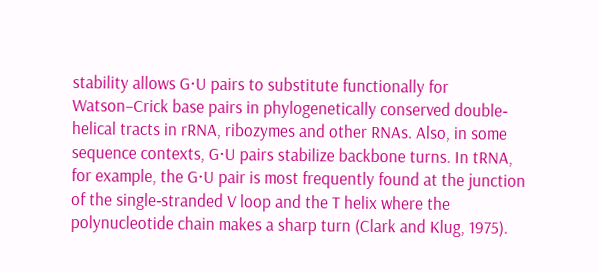stability allows G·U pairs to substitute functionally for Watson–Crick base pairs in phylogenetically conserved double‐helical tracts in rRNA, ribozymes and other RNAs. Also, in some sequence contexts, G·U pairs stabilize backbone turns. In tRNA, for example, the G·U pair is most frequently found at the junction of the single‐stranded V loop and the T helix where the polynucleotide chain makes a sharp turn (Clark and Klug, 1975).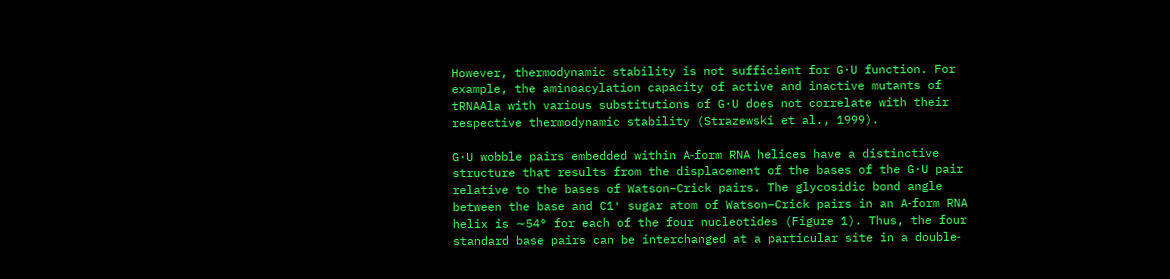However, thermodynamic stability is not sufficient for G·U function. For example, the aminoacylation capacity of active and inactive mutants of tRNAAla with various substitutions of G·U does not correlate with their respective thermodynamic stability (Strazewski et al., 1999).

G·U wobble pairs embedded within A‐form RNA helices have a distinctive structure that results from the displacement of the bases of the G·U pair relative to the bases of Watson–Crick pairs. The glycosidic bond angle between the base and C1′ sugar atom of Watson–Crick pairs in an A‐form RNA helix is ∼54° for each of the four nucleotides (Figure 1). Thus, the four standard base pairs can be interchanged at a particular site in a double‐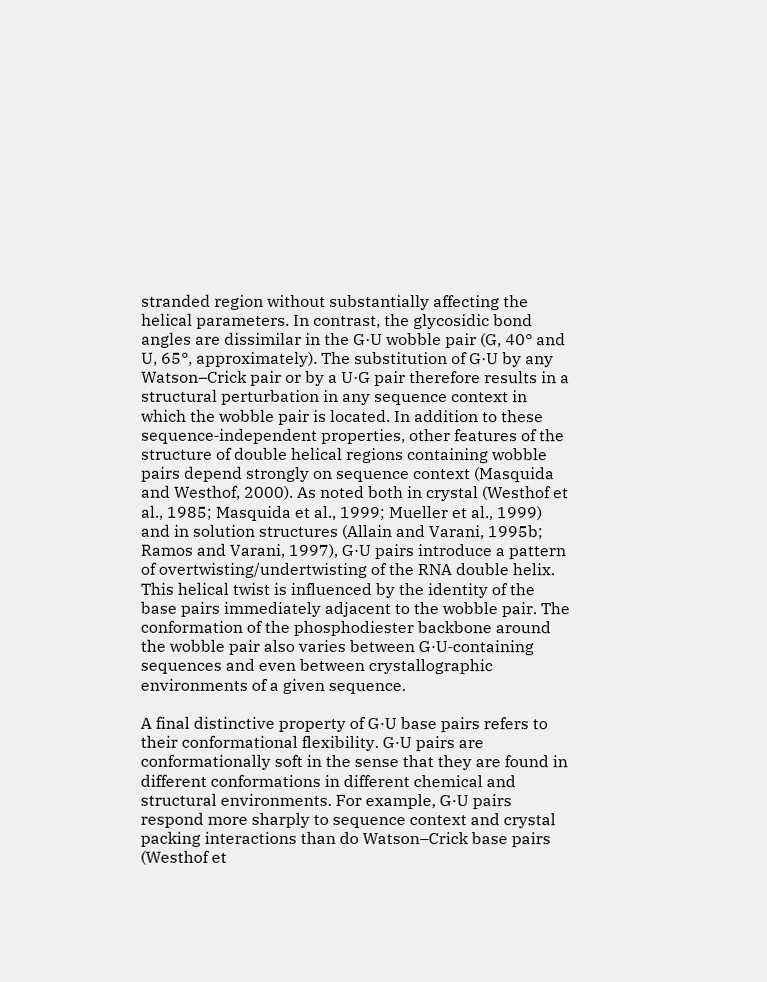stranded region without substantially affecting the helical parameters. In contrast, the glycosidic bond angles are dissimilar in the G·U wobble pair (G, 40° and U, 65°, approximately). The substitution of G·U by any Watson–Crick pair or by a U·G pair therefore results in a structural perturbation in any sequence context in which the wobble pair is located. In addition to these sequence‐independent properties, other features of the structure of double helical regions containing wobble pairs depend strongly on sequence context (Masquida and Westhof, 2000). As noted both in crystal (Westhof et al., 1985; Masquida et al., 1999; Mueller et al., 1999) and in solution structures (Allain and Varani, 1995b; Ramos and Varani, 1997), G·U pairs introduce a pattern of overtwisting/undertwisting of the RNA double helix. This helical twist is influenced by the identity of the base pairs immediately adjacent to the wobble pair. The conformation of the phosphodiester backbone around the wobble pair also varies between G·U‐containing sequences and even between crystallographic environments of a given sequence.

A final distinctive property of G·U base pairs refers to their conformational flexibility. G·U pairs are conformationally soft in the sense that they are found in different conformations in different chemical and structural environments. For example, G·U pairs respond more sharply to sequence context and crystal packing interactions than do Watson–Crick base pairs (Westhof et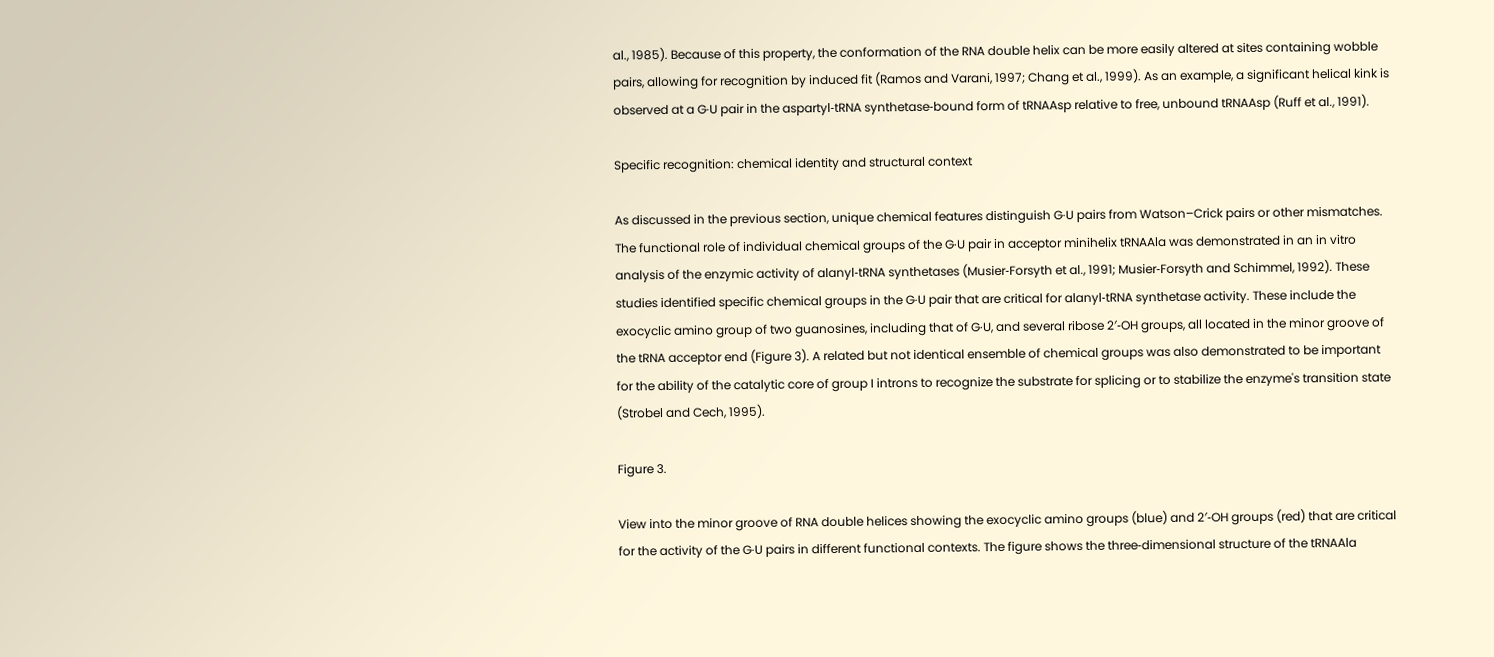al., 1985). Because of this property, the conformation of the RNA double helix can be more easily altered at sites containing wobble pairs, allowing for recognition by induced fit (Ramos and Varani, 1997; Chang et al., 1999). As an example, a significant helical kink is observed at a G·U pair in the aspartyl‐tRNA synthetase‐bound form of tRNAAsp relative to free, unbound tRNAAsp (Ruff et al., 1991).

Specific recognition: chemical identity and structural context

As discussed in the previous section, unique chemical features distinguish G·U pairs from Watson–Crick pairs or other mismatches. The functional role of individual chemical groups of the G·U pair in acceptor minihelix tRNAAla was demonstrated in an in vitro analysis of the enzymic activity of alanyl‐tRNA synthetases (Musier‐Forsyth et al., 1991; Musier‐Forsyth and Schimmel, 1992). These studies identified specific chemical groups in the G·U pair that are critical for alanyl‐tRNA synthetase activity. These include the exocyclic amino group of two guanosines, including that of G·U, and several ribose 2′‐OH groups, all located in the minor groove of the tRNA acceptor end (Figure 3). A related but not identical ensemble of chemical groups was also demonstrated to be important for the ability of the catalytic core of group I introns to recognize the substrate for splicing or to stabilize the enzyme's transition state (Strobel and Cech, 1995).

Figure 3.

View into the minor groove of RNA double helices showing the exocyclic amino groups (blue) and 2′‐OH groups (red) that are critical for the activity of the G·U pairs in different functional contexts. The figure shows the three‐dimensional structure of the tRNAAla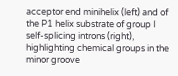acceptor end minihelix (left) and of the P1 helix substrate of group I self‐splicing introns (right), highlighting chemical groups in the minor groove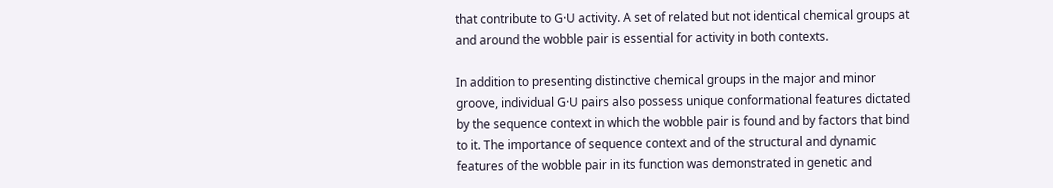that contribute to G·U activity. A set of related but not identical chemical groups at and around the wobble pair is essential for activity in both contexts.

In addition to presenting distinctive chemical groups in the major and minor groove, individual G·U pairs also possess unique conformational features dictated by the sequence context in which the wobble pair is found and by factors that bind to it. The importance of sequence context and of the structural and dynamic features of the wobble pair in its function was demonstrated in genetic and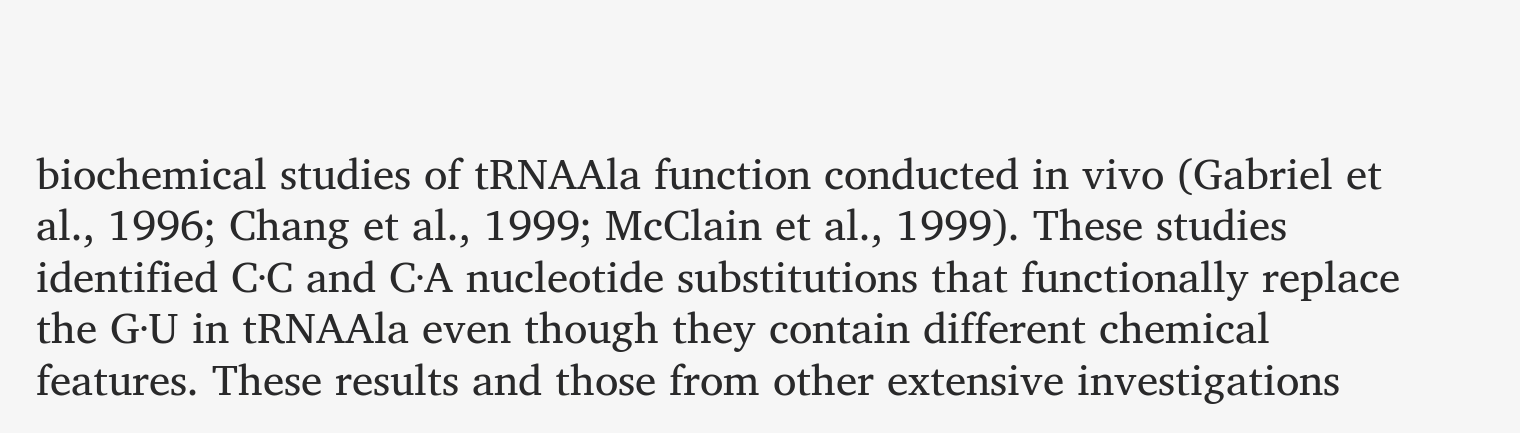biochemical studies of tRNAAla function conducted in vivo (Gabriel et al., 1996; Chang et al., 1999; McClain et al., 1999). These studies identified C·C and C·A nucleotide substitutions that functionally replace the G·U in tRNAAla even though they contain different chemical features. These results and those from other extensive investigations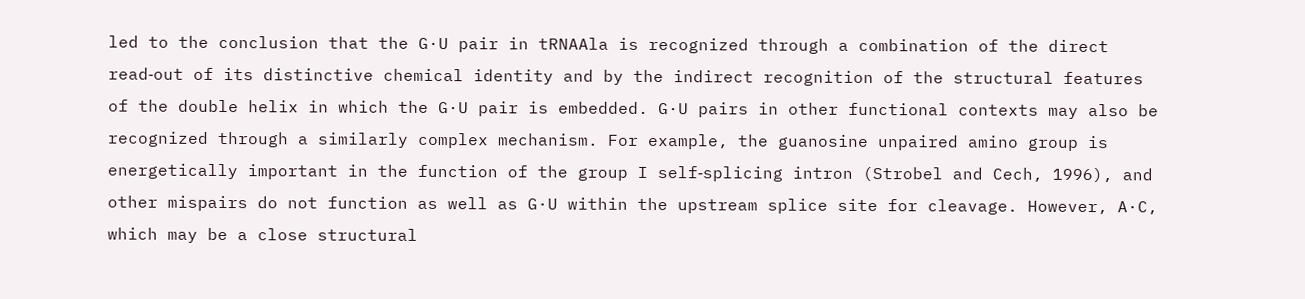led to the conclusion that the G·U pair in tRNAAla is recognized through a combination of the direct read‐out of its distinctive chemical identity and by the indirect recognition of the structural features of the double helix in which the G·U pair is embedded. G·U pairs in other functional contexts may also be recognized through a similarly complex mechanism. For example, the guanosine unpaired amino group is energetically important in the function of the group I self‐splicing intron (Strobel and Cech, 1996), and other mispairs do not function as well as G·U within the upstream splice site for cleavage. However, A·C, which may be a close structural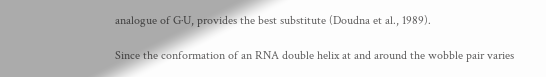analogue of G·U, provides the best substitute (Doudna et al., 1989).

Since the conformation of an RNA double helix at and around the wobble pair varies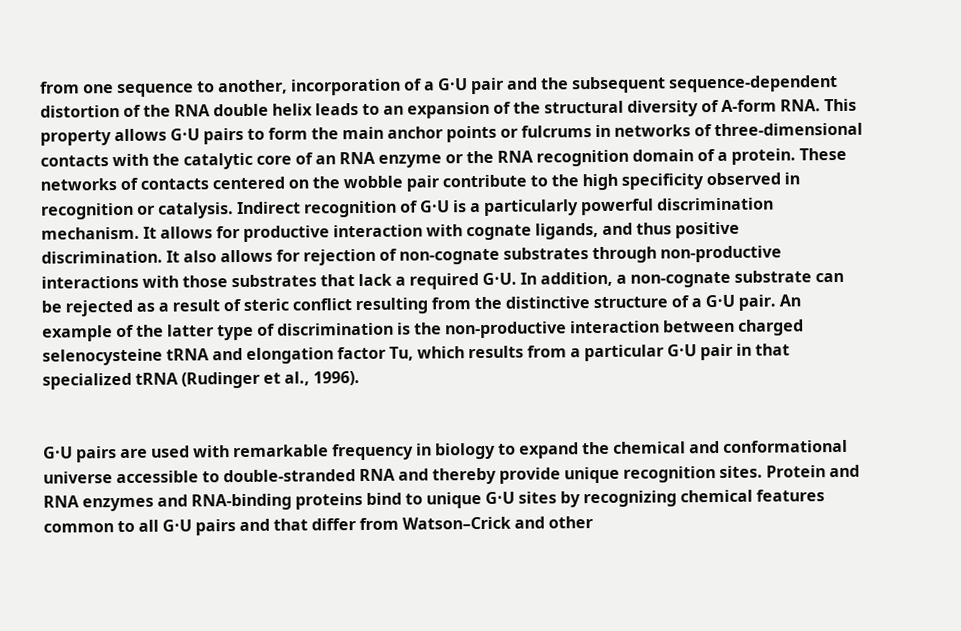from one sequence to another, incorporation of a G·U pair and the subsequent sequence‐dependent distortion of the RNA double helix leads to an expansion of the structural diversity of A‐form RNA. This property allows G·U pairs to form the main anchor points or fulcrums in networks of three‐dimensional contacts with the catalytic core of an RNA enzyme or the RNA recognition domain of a protein. These networks of contacts centered on the wobble pair contribute to the high specificity observed in recognition or catalysis. Indirect recognition of G·U is a particularly powerful discrimination mechanism. It allows for productive interaction with cognate ligands, and thus positive discrimination. It also allows for rejection of non‐cognate substrates through non‐productive interactions with those substrates that lack a required G·U. In addition, a non‐cognate substrate can be rejected as a result of steric conflict resulting from the distinctive structure of a G·U pair. An example of the latter type of discrimination is the non‐productive interaction between charged selenocysteine tRNA and elongation factor Tu, which results from a particular G·U pair in that specialized tRNA (Rudinger et al., 1996).


G·U pairs are used with remarkable frequency in biology to expand the chemical and conformational universe accessible to double‐stranded RNA and thereby provide unique recognition sites. Protein and RNA enzymes and RNA‐binding proteins bind to unique G·U sites by recognizing chemical features common to all G·U pairs and that differ from Watson–Crick and other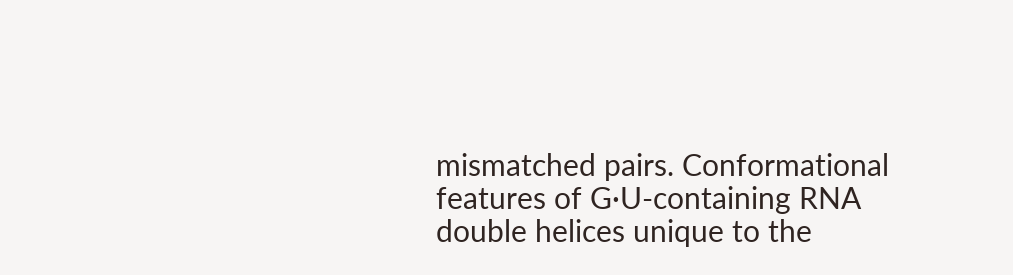mismatched pairs. Conformational features of G·U‐containing RNA double helices unique to the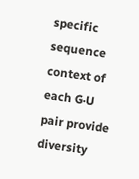specific sequence context of each G·U pair provide diversity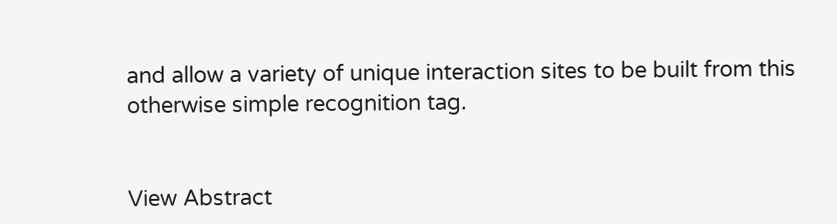and allow a variety of unique interaction sites to be built from this otherwise simple recognition tag.


View Abstract